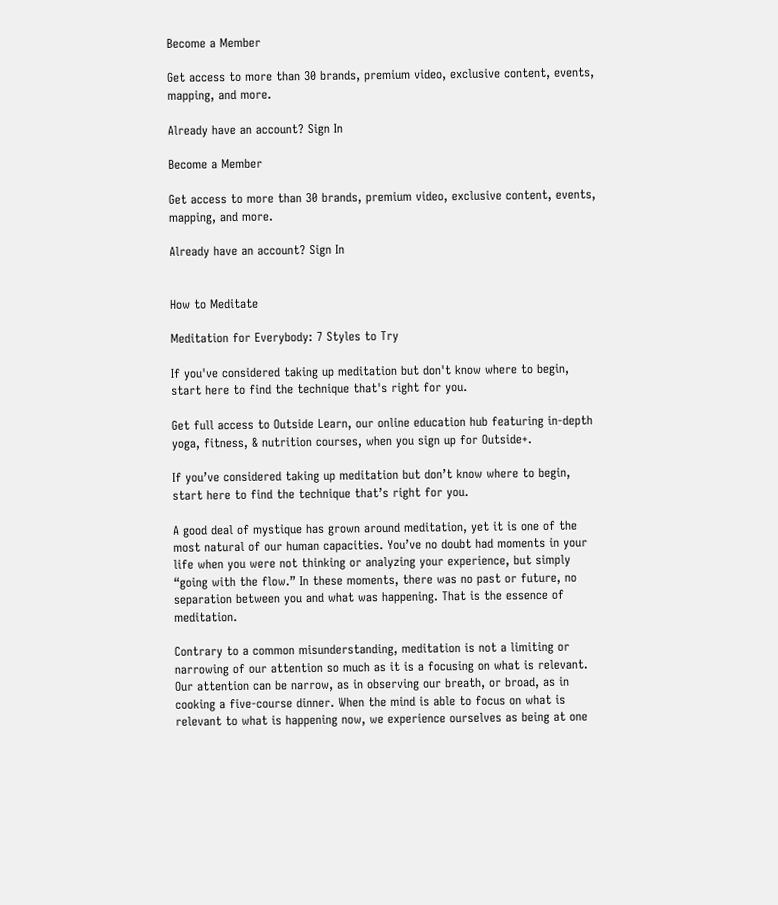Become a Member

Get access to more than 30 brands, premium video, exclusive content, events, mapping, and more.

Already have an account? Sign In

Become a Member

Get access to more than 30 brands, premium video, exclusive content, events, mapping, and more.

Already have an account? Sign In


How to Meditate

Meditation for Everybody: 7 Styles to Try

If you've considered taking up meditation but don't know where to begin, start here to find the technique that's right for you.

Get full access to Outside Learn, our online education hub featuring in-depth yoga, fitness, & nutrition courses, when you sign up for Outside+.

If you’ve considered taking up meditation but don’t know where to begin, start here to find the technique that’s right for you.

A good deal of mystique has grown around meditation, yet it is one of the most natural of our human capacities. You’ve no doubt had moments in your life when you were not thinking or analyzing your experience, but simply “going with the flow.” In these moments, there was no past or future, no separation between you and what was happening. That is the essence of meditation.

Contrary to a common misunderstanding, meditation is not a limiting or narrowing of our attention so much as it is a focusing on what is relevant. Our attention can be narrow, as in observing our breath, or broad, as in cooking a five-course dinner. When the mind is able to focus on what is relevant to what is happening now, we experience ourselves as being at one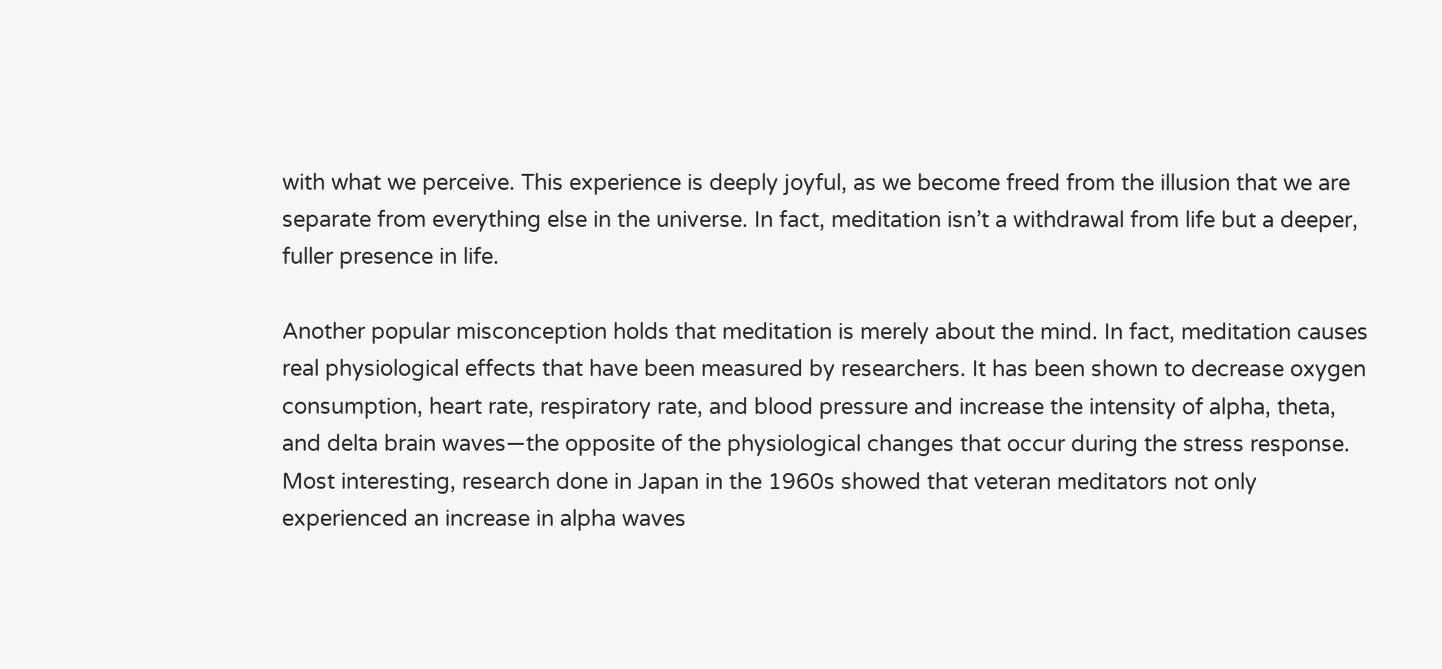with what we perceive. This experience is deeply joyful, as we become freed from the illusion that we are separate from everything else in the universe. In fact, meditation isn’t a withdrawal from life but a deeper, fuller presence in life.

Another popular misconception holds that meditation is merely about the mind. In fact, meditation causes real physiological effects that have been measured by researchers. It has been shown to decrease oxygen consumption, heart rate, respiratory rate, and blood pressure and increase the intensity of alpha, theta, and delta brain waves—the opposite of the physiological changes that occur during the stress response. Most interesting, research done in Japan in the 1960s showed that veteran meditators not only experienced an increase in alpha waves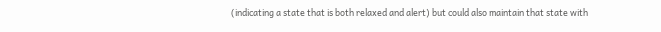(indicating a state that is both relaxed and alert) but could also maintain that state with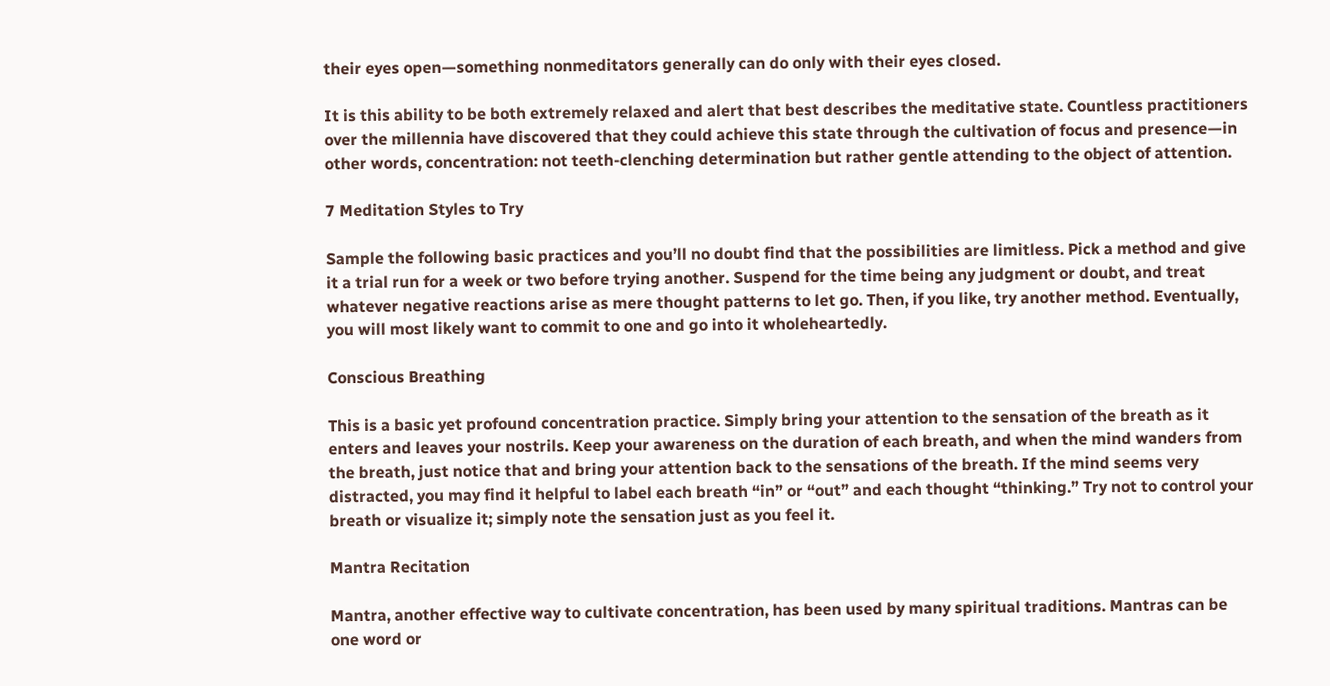their eyes open—something nonmeditators generally can do only with their eyes closed.

It is this ability to be both extremely relaxed and alert that best describes the meditative state. Countless practitioners over the millennia have discovered that they could achieve this state through the cultivation of focus and presence—in other words, concentration: not teeth-clenching determination but rather gentle attending to the object of attention.

7 Meditation Styles to Try

Sample the following basic practices and you’ll no doubt find that the possibilities are limitless. Pick a method and give it a trial run for a week or two before trying another. Suspend for the time being any judgment or doubt, and treat whatever negative reactions arise as mere thought patterns to let go. Then, if you like, try another method. Eventually, you will most likely want to commit to one and go into it wholeheartedly.

Conscious Breathing

This is a basic yet profound concentration practice. Simply bring your attention to the sensation of the breath as it enters and leaves your nostrils. Keep your awareness on the duration of each breath, and when the mind wanders from the breath, just notice that and bring your attention back to the sensations of the breath. If the mind seems very distracted, you may find it helpful to label each breath “in” or “out” and each thought “thinking.” Try not to control your breath or visualize it; simply note the sensation just as you feel it.

Mantra Recitation

Mantra, another effective way to cultivate concentration, has been used by many spiritual traditions. Mantras can be one word or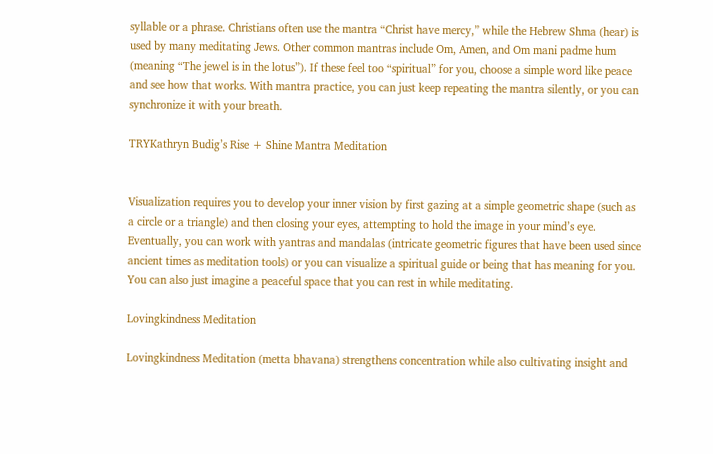syllable or a phrase. Christians often use the mantra “Christ have mercy,” while the Hebrew Shma (hear) is used by many meditating Jews. Other common mantras include Om, Amen, and Om mani padme hum (meaning “The jewel is in the lotus”). If these feel too “spiritual” for you, choose a simple word like peace and see how that works. With mantra practice, you can just keep repeating the mantra silently, or you can synchronize it with your breath.

TRYKathryn Budig’s Rise + Shine Mantra Meditation


Visualization requires you to develop your inner vision by first gazing at a simple geometric shape (such as a circle or a triangle) and then closing your eyes, attempting to hold the image in your mind’s eye. Eventually, you can work with yantras and mandalas (intricate geometric figures that have been used since ancient times as meditation tools) or you can visualize a spiritual guide or being that has meaning for you. You can also just imagine a peaceful space that you can rest in while meditating.

Lovingkindness Meditation

Lovingkindness Meditation (metta bhavana) strengthens concentration while also cultivating insight and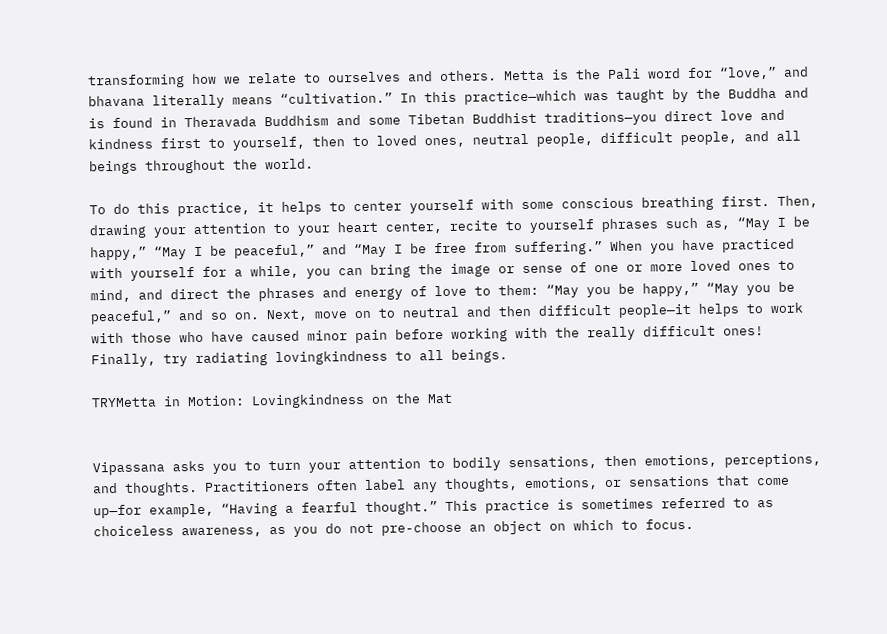transforming how we relate to ourselves and others. Metta is the Pali word for “love,” and bhavana literally means “cultivation.” In this practice—which was taught by the Buddha and is found in Theravada Buddhism and some Tibetan Buddhist traditions—you direct love and kindness first to yourself, then to loved ones, neutral people, difficult people, and all beings throughout the world.

To do this practice, it helps to center yourself with some conscious breathing first. Then, drawing your attention to your heart center, recite to yourself phrases such as, “May I be happy,” “May I be peaceful,” and “May I be free from suffering.” When you have practiced with yourself for a while, you can bring the image or sense of one or more loved ones to mind, and direct the phrases and energy of love to them: “May you be happy,” “May you be peaceful,” and so on. Next, move on to neutral and then difficult people—it helps to work with those who have caused minor pain before working with the really difficult ones! Finally, try radiating lovingkindness to all beings.

TRYMetta in Motion: Lovingkindness on the Mat


Vipassana asks you to turn your attention to bodily sensations, then emotions, perceptions, and thoughts. Practitioners often label any thoughts, emotions, or sensations that come up—for example, “Having a fearful thought.” This practice is sometimes referred to as choiceless awareness, as you do not pre-choose an object on which to focus.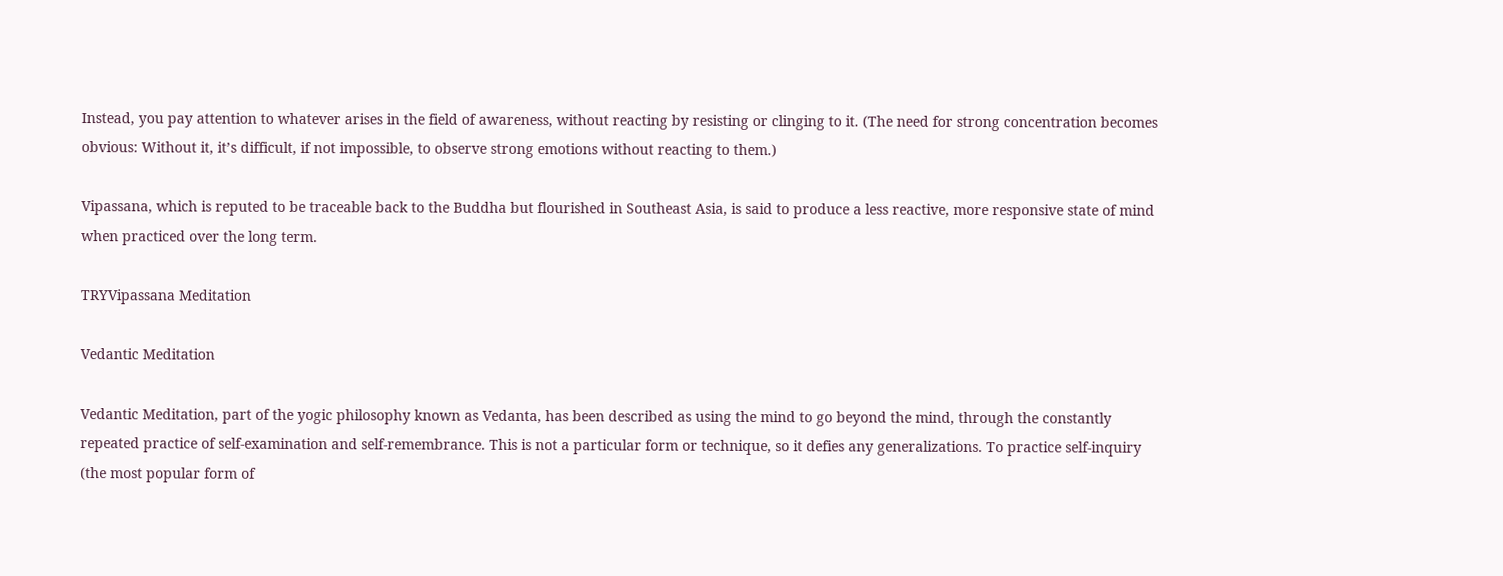Instead, you pay attention to whatever arises in the field of awareness, without reacting by resisting or clinging to it. (The need for strong concentration becomes obvious: Without it, it’s difficult, if not impossible, to observe strong emotions without reacting to them.)

Vipassana, which is reputed to be traceable back to the Buddha but flourished in Southeast Asia, is said to produce a less reactive, more responsive state of mind when practiced over the long term.

TRYVipassana Meditation

Vedantic Meditation

Vedantic Meditation, part of the yogic philosophy known as Vedanta, has been described as using the mind to go beyond the mind, through the constantly repeated practice of self-examination and self-remembrance. This is not a particular form or technique, so it defies any generalizations. To practice self-inquiry (the most popular form of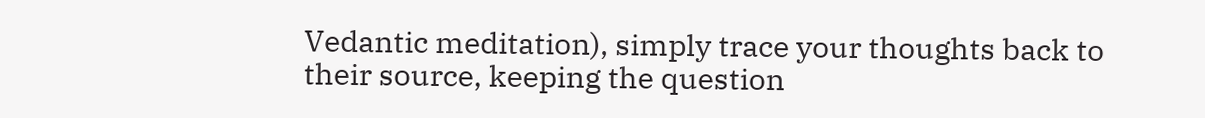Vedantic meditation), simply trace your thoughts back to their source, keeping the question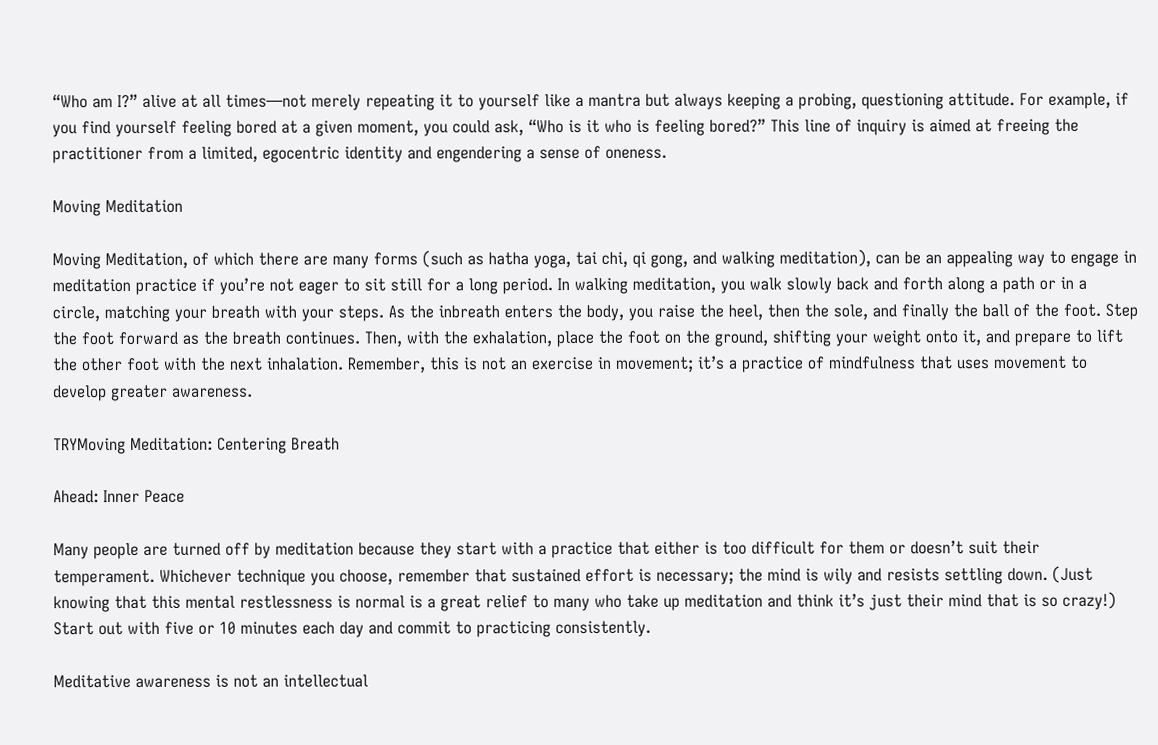“Who am I?” alive at all times—not merely repeating it to yourself like a mantra but always keeping a probing, questioning attitude. For example, if you find yourself feeling bored at a given moment, you could ask, “Who is it who is feeling bored?” This line of inquiry is aimed at freeing the practitioner from a limited, egocentric identity and engendering a sense of oneness.

Moving Meditation

Moving Meditation, of which there are many forms (such as hatha yoga, tai chi, qi gong, and walking meditation), can be an appealing way to engage in meditation practice if you’re not eager to sit still for a long period. In walking meditation, you walk slowly back and forth along a path or in a circle, matching your breath with your steps. As the inbreath enters the body, you raise the heel, then the sole, and finally the ball of the foot. Step the foot forward as the breath continues. Then, with the exhalation, place the foot on the ground, shifting your weight onto it, and prepare to lift the other foot with the next inhalation. Remember, this is not an exercise in movement; it’s a practice of mindfulness that uses movement to develop greater awareness.

TRYMoving Meditation: Centering Breath

Ahead: Inner Peace

Many people are turned off by meditation because they start with a practice that either is too difficult for them or doesn’t suit their temperament. Whichever technique you choose, remember that sustained effort is necessary; the mind is wily and resists settling down. (Just knowing that this mental restlessness is normal is a great relief to many who take up meditation and think it’s just their mind that is so crazy!) Start out with five or 10 minutes each day and commit to practicing consistently.

Meditative awareness is not an intellectual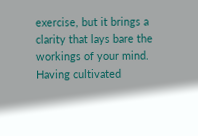exercise, but it brings a clarity that lays bare the workings of your mind. Having cultivated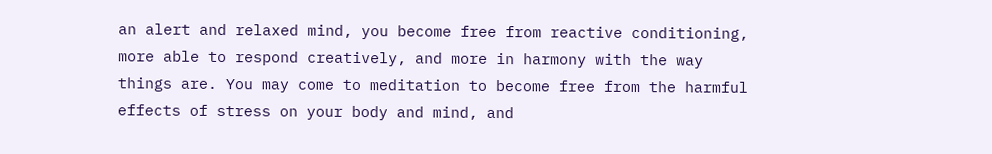an alert and relaxed mind, you become free from reactive conditioning, more able to respond creatively, and more in harmony with the way things are. You may come to meditation to become free from the harmful effects of stress on your body and mind, and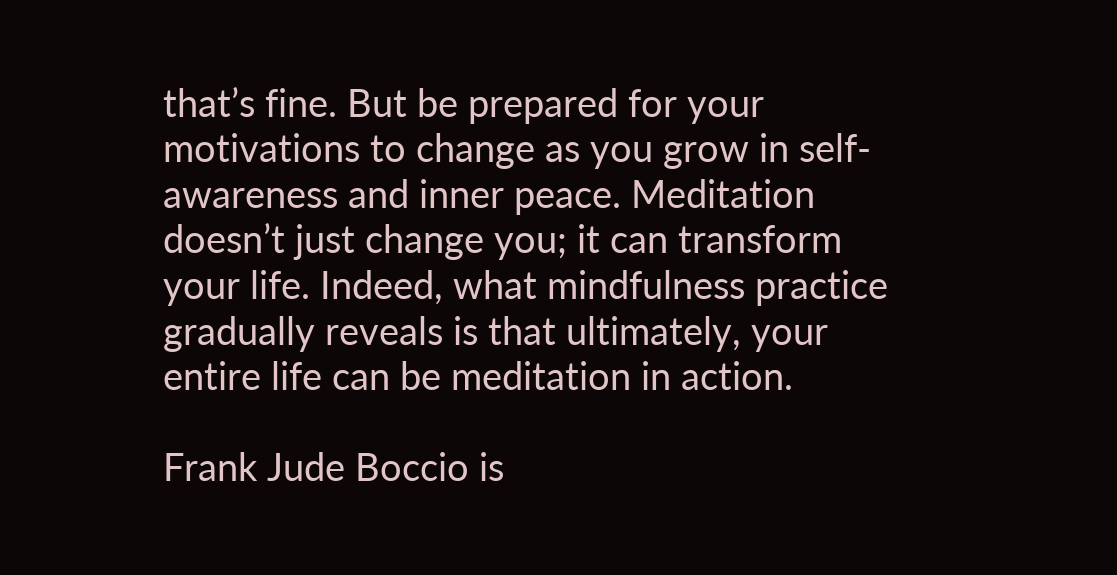that’s fine. But be prepared for your motivations to change as you grow in self-awareness and inner peace. Meditation doesn’t just change you; it can transform your life. Indeed, what mindfulness practice gradually reveals is that ultimately, your entire life can be meditation in action.

Frank Jude Boccio is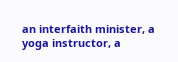an interfaith minister, a yoga instructor, a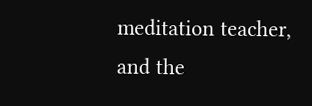meditation teacher, and the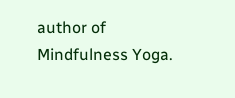author of Mindfulness Yoga.